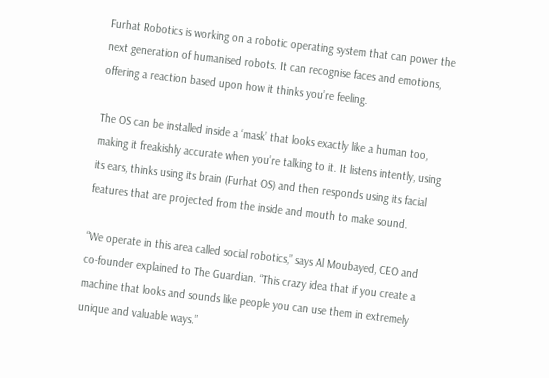Furhat Robotics is working on a robotic operating system that can power the next generation of humanised robots. It can recognise faces and emotions, offering a reaction based upon how it thinks you’re feeling.

The OS can be installed inside a ‘mask’ that looks exactly like a human too, making it freakishly accurate when you’re talking to it. It listens intently, using its ears, thinks using its brain (Furhat OS) and then responds using its facial features that are projected from the inside and mouth to make sound.

“We operate in this area called social robotics,” says Al Moubayed, CEO and co-founder explained to The Guardian. “This crazy idea that if you create a machine that looks and sounds like people you can use them in extremely unique and valuable ways.”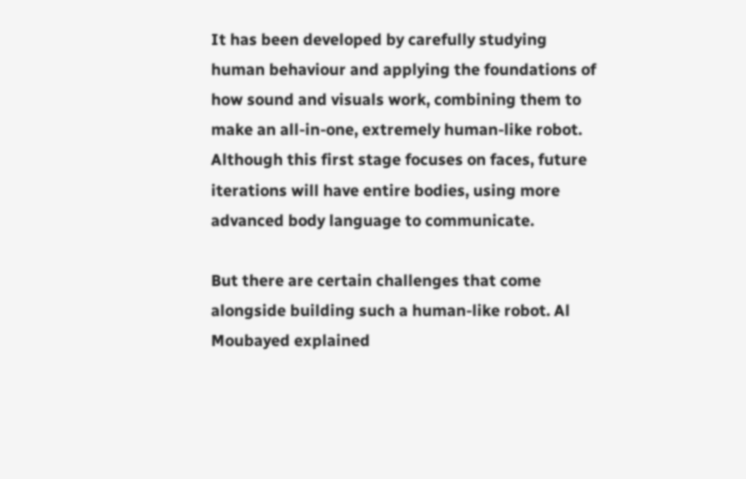It has been developed by carefully studying human behaviour and applying the foundations of how sound and visuals work, combining them to make an all-in-one, extremely human-like robot. Although this first stage focuses on faces, future iterations will have entire bodies, using more advanced body language to communicate.

But there are certain challenges that come alongside building such a human-like robot. Al Moubayed explained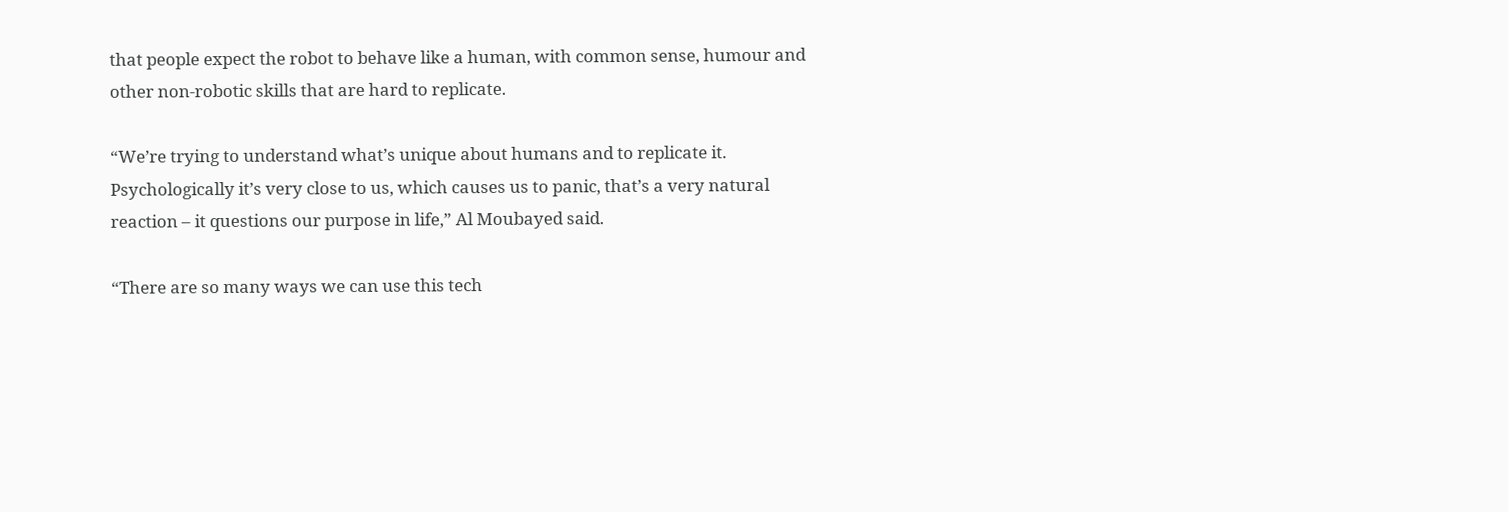that people expect the robot to behave like a human, with common sense, humour and other non-robotic skills that are hard to replicate.

“We’re trying to understand what’s unique about humans and to replicate it. Psychologically it’s very close to us, which causes us to panic, that’s a very natural reaction – it questions our purpose in life,” Al Moubayed said.

“There are so many ways we can use this tech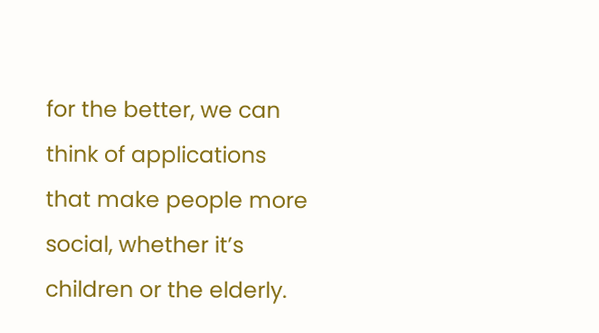for the better, we can think of applications that make people more social, whether it’s children or the elderly.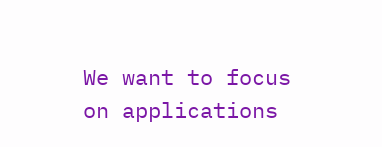We want to focus on applications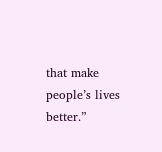that make people’s lives better.”